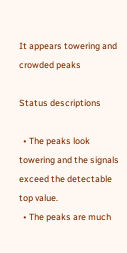It appears towering and crowded peaks

Status descriptions

  • The peaks look towering and the signals exceed the detectable top value.
  • The peaks are much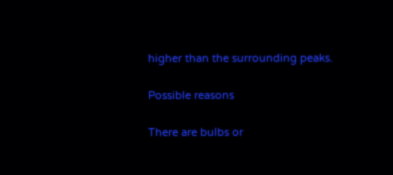higher than the surrounding peaks.

Possible reasons

There are bulbs or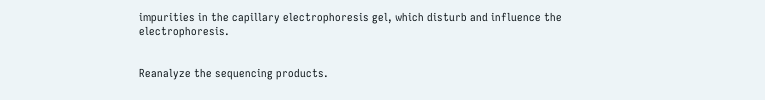impurities in the capillary electrophoresis gel, which disturb and influence the electrophoresis.


Reanalyze the sequencing products.